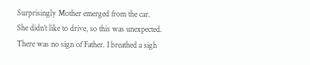Surprisingly Mother emerged from the car.
She didn’t like to drive, so this was unexpected.
There was no sign of Father. I breathed a sigh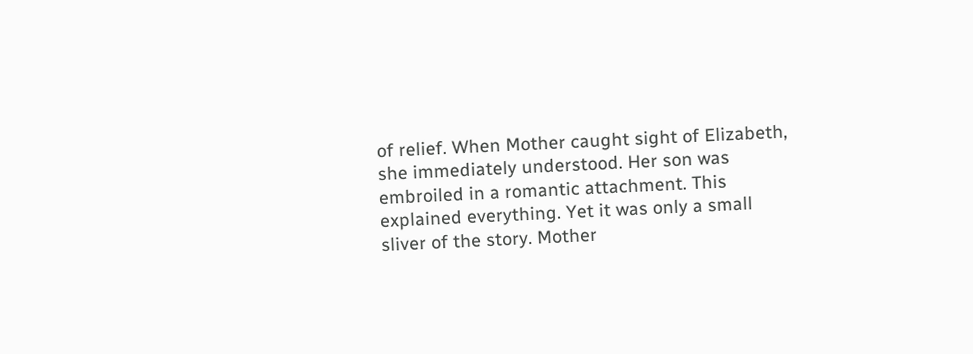of relief. When Mother caught sight of Elizabeth,
she immediately understood. Her son was
embroiled in a romantic attachment. This
explained everything. Yet it was only a small
sliver of the story. Mother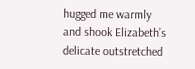hugged me warmly
and shook Elizabeth’s delicate outstretched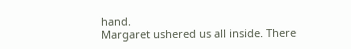hand.
Margaret ushered us all inside. There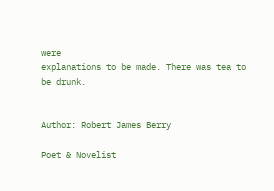were
explanations to be made. There was tea to
be drunk.


Author: Robert James Berry

Poet & Novelist